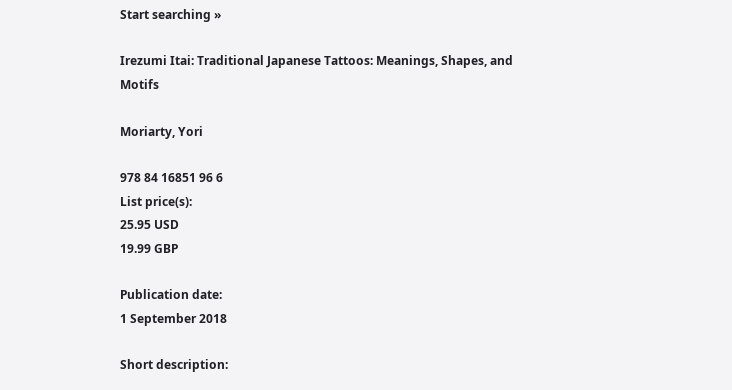Start searching »

Irezumi Itai: Traditional Japanese Tattoos: Meanings, Shapes, and Motifs

Moriarty, Yori

978 84 16851 96 6
List price(s):
25.95 USD
19.99 GBP

Publication date:
1 September 2018

Short description: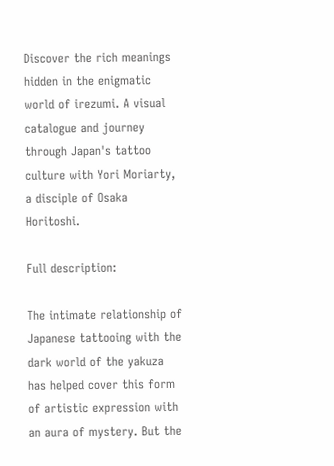Discover the rich meanings hidden in the enigmatic world of irezumi. A visual catalogue and journey through Japan's tattoo culture with Yori Moriarty, a disciple of Osaka Horitoshi.

Full description:

The intimate relationship of Japanese tattooing with the dark world of the yakuza has helped cover this form of artistic expression with an aura of mystery. But the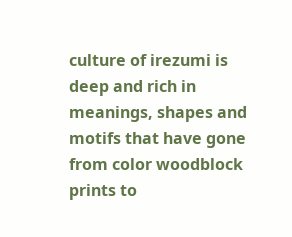culture of irezumi is deep and rich in meanings, shapes and motifs that have gone from color woodblock prints to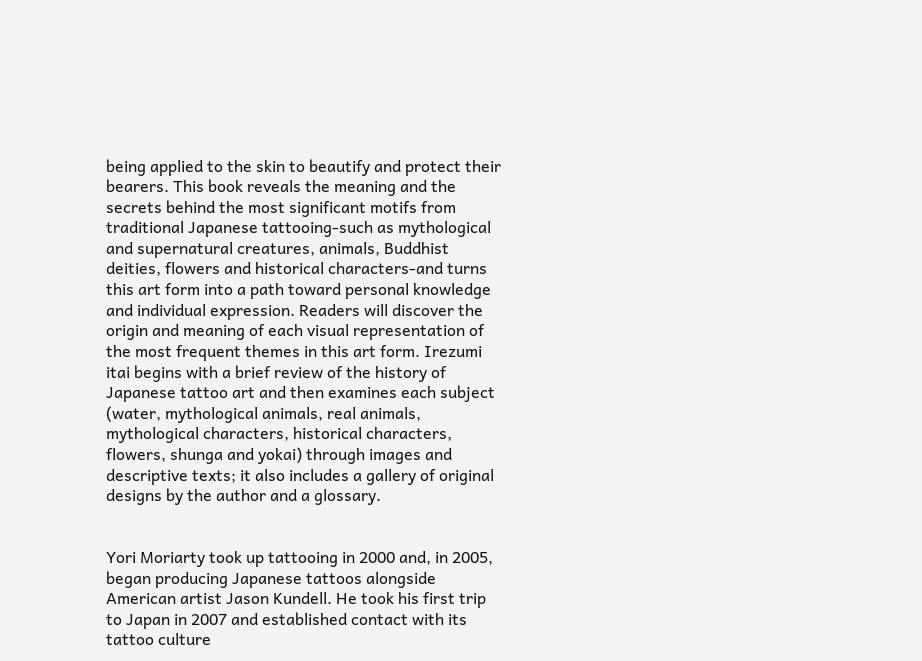being applied to the skin to beautify and protect their bearers. This book reveals the meaning and the secrets behind the most significant motifs from traditional Japanese tattooing-such as mythological and supernatural creatures, animals, Buddhist deities, flowers and historical characters-and turns this art form into a path toward personal knowledge and individual expression. Readers will discover the origin and meaning of each visual representation of the most frequent themes in this art form. Irezumi itai begins with a brief review of the history of Japanese tattoo art and then examines each subject (water, mythological animals, real animals, mythological characters, historical characters, flowers, shunga and yokai) through images and descriptive texts; it also includes a gallery of original designs by the author and a glossary.


Yori Moriarty took up tattooing in 2000 and, in 2005, began producing Japanese tattoos alongside American artist Jason Kundell. He took his first trip to Japan in 2007 and established contact with its tattoo culture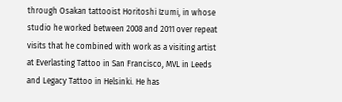through Osakan tattooist Horitoshi Izumi, in whose studio he worked between 2008 and 2011 over repeat visits that he combined with work as a visiting artist at Everlasting Tattoo in San Francisco, MVL in Leeds and Legacy Tattoo in Helsinki. He has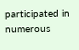participated in numerous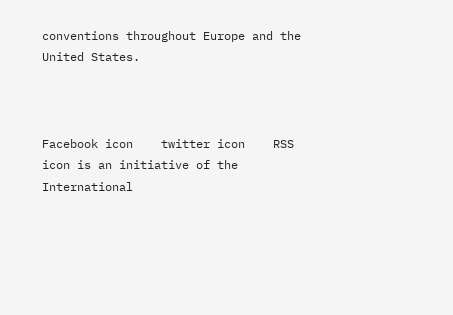conventions throughout Europe and the United States.



Facebook icon    twitter icon    RSS icon is an initiative of the International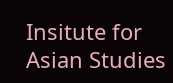Insitute for Asian Studies